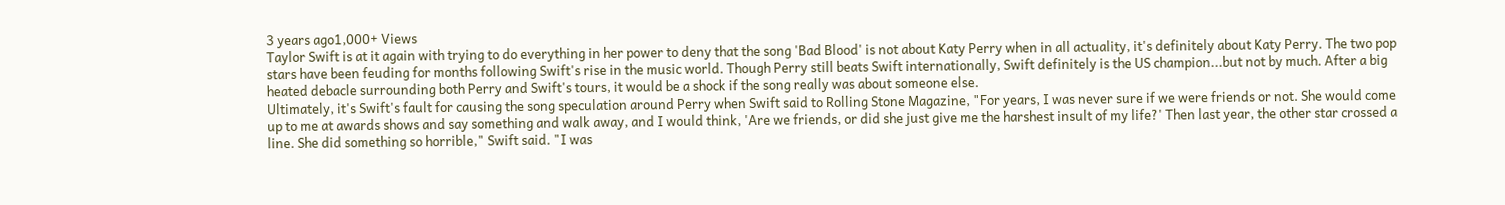3 years ago1,000+ Views
Taylor Swift is at it again with trying to do everything in her power to deny that the song 'Bad Blood' is not about Katy Perry when in all actuality, it's definitely about Katy Perry. The two pop stars have been feuding for months following Swift's rise in the music world. Though Perry still beats Swift internationally, Swift definitely is the US champion...but not by much. After a big heated debacle surrounding both Perry and Swift's tours, it would be a shock if the song really was about someone else.
Ultimately, it's Swift's fault for causing the song speculation around Perry when Swift said to Rolling Stone Magazine, "For years, I was never sure if we were friends or not. She would come up to me at awards shows and say something and walk away, and I would think, 'Are we friends, or did she just give me the harshest insult of my life?' Then last year, the other star crossed a line. She did something so horrible," Swift said. "I was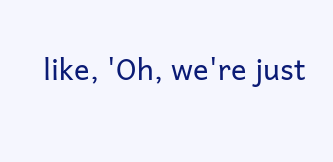like, 'Oh, we're just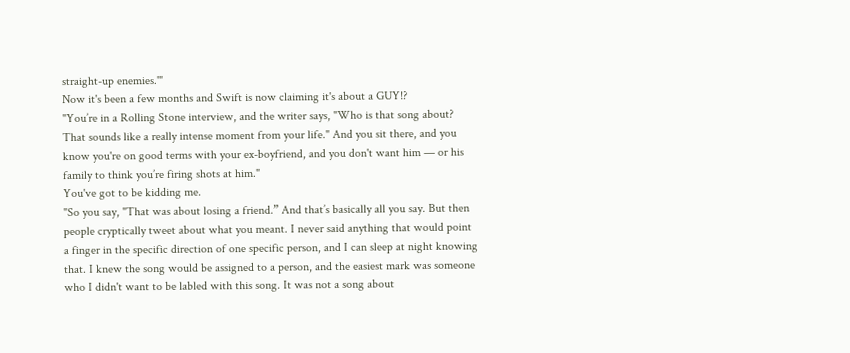straight-up enemies.'"
Now it's been a few months and Swift is now claiming it's about a GUY!?
"You’re in a Rolling Stone interview, and the writer says, "Who is that song about? That sounds like a really intense moment from your life." And you sit there, and you know you're on good terms with your ex-boyfriend, and you don't want him — or his family to think you’re firing shots at him."
You've got to be kidding me.
"So you say, "That was about losing a friend.” And that’s basically all you say. But then people cryptically tweet about what you meant. I never said anything that would point a finger in the specific direction of one specific person, and I can sleep at night knowing that. I knew the song would be assigned to a person, and the easiest mark was someone who I didn't want to be labled with this song. It was not a song about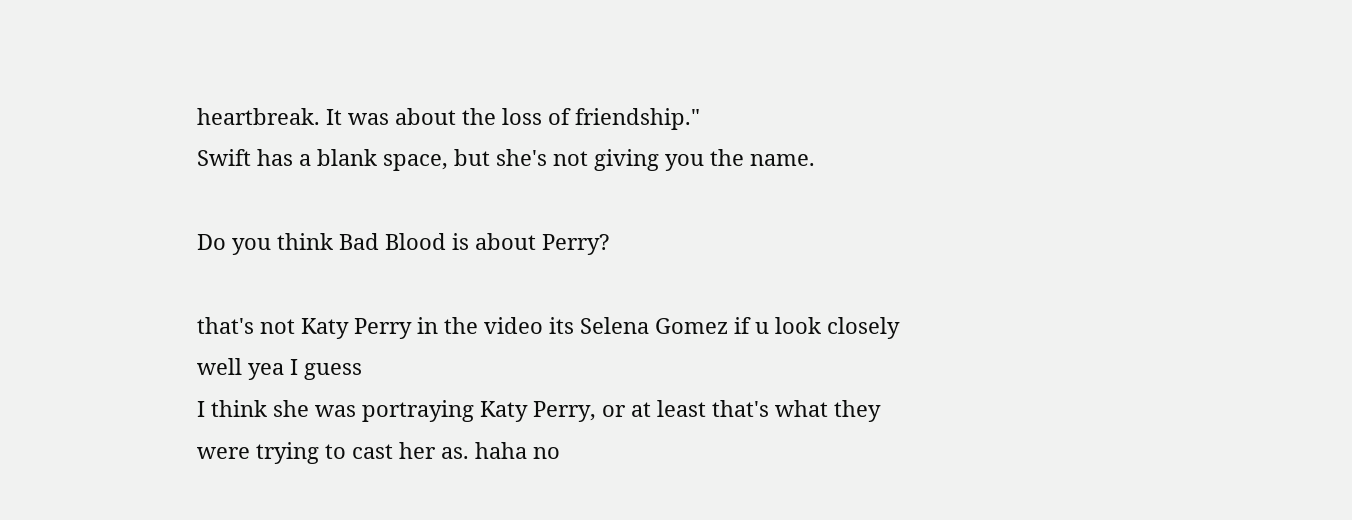heartbreak. It was about the loss of friendship."
Swift has a blank space, but she's not giving you the name.

Do you think Bad Blood is about Perry?

that's not Katy Perry in the video its Selena Gomez if u look closely
well yea I guess
I think she was portraying Katy Perry, or at least that's what they were trying to cast her as. haha no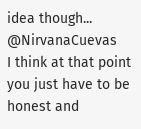idea though... @NirvanaCuevas
I think at that point you just have to be honest and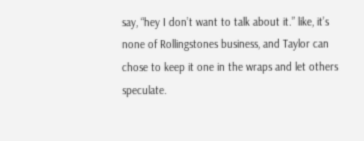say, “hey I don’t want to talk about it.” like, it’s none of Rollingstones business, and Taylor can chose to keep it one in the wraps and let others speculate.